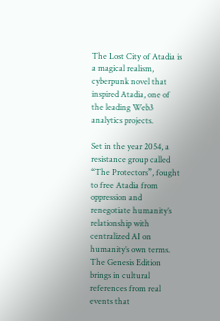The Lost City of Atadia is a magical realism, cyberpunk novel that inspired Atadia, one of the leading Web3 analytics projects.

Set in the year 2054, a resistance group called “The Protectors”, fought to free Atadia from oppression and renegotiate humanity’s relationship with centralized AI on humanity’s own terms. The Genesis Edition brings in cultural references from real events that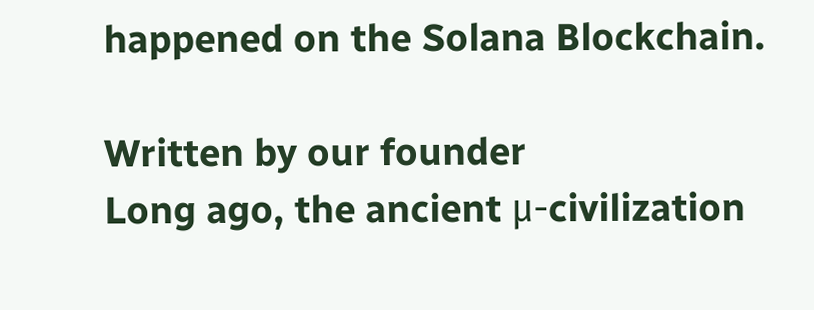happened on the Solana Blockchain.

Written by our founder
Long ago, the ancient μ-civilization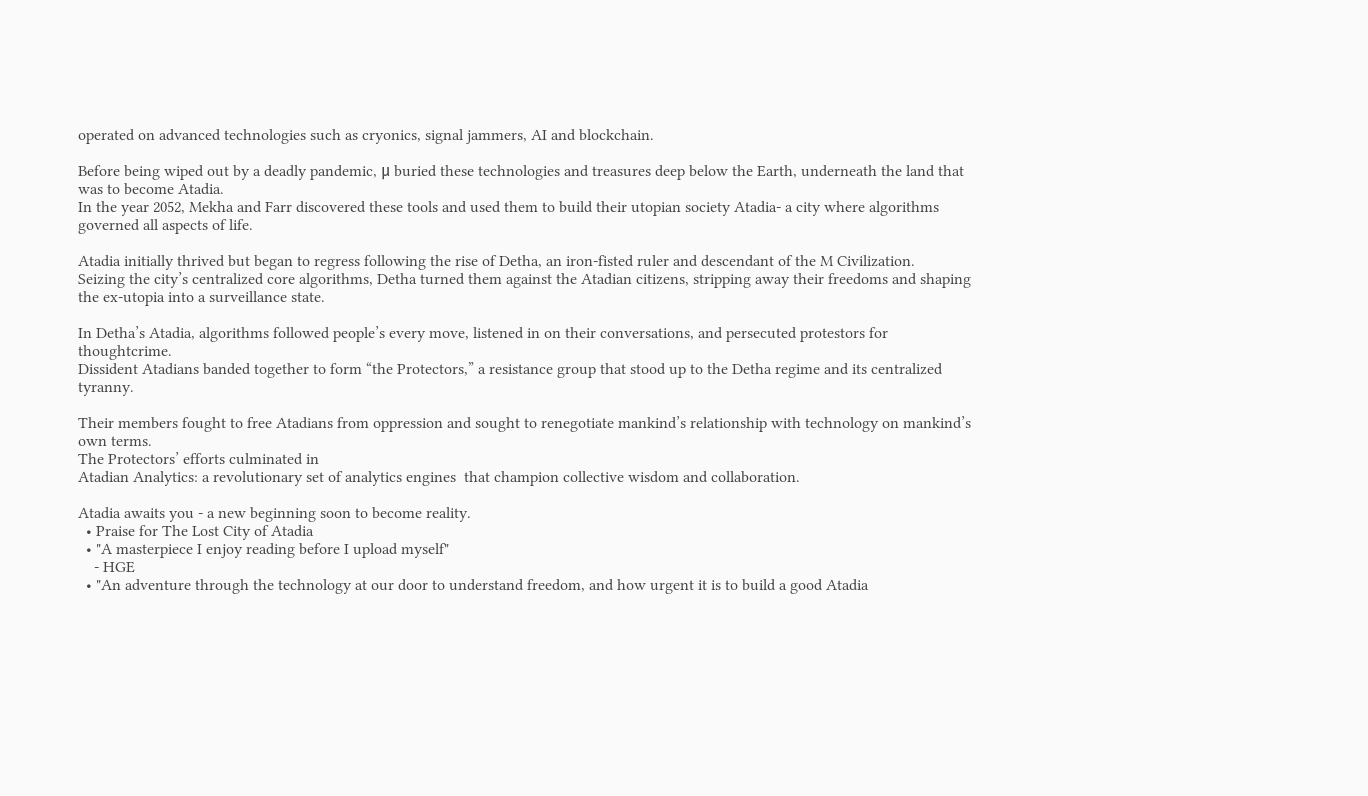operated on advanced technologies such as cryonics, signal jammers, AI and blockchain.

Before being wiped out by a deadly pandemic, μ buried these technologies and treasures deep below the Earth, underneath the land that was to become Atadia.
In the year 2052, Mekha and Farr discovered these tools and used them to build their utopian society Atadia- a city where algorithms governed all aspects of life.

Atadia initially thrived but began to regress following the rise of Detha, an iron-fisted ruler and descendant of the M Civilization.
Seizing the city’s centralized core algorithms, Detha turned them against the Atadian citizens, stripping away their freedoms and shaping the ex-utopia into a surveillance state.

In Detha’s Atadia, algorithms followed people’s every move, listened in on their conversations, and persecuted protestors for thoughtcrime.
Dissident Atadians banded together to form “the Protectors,” a resistance group that stood up to the Detha regime and its centralized tyranny.

Their members fought to free Atadians from oppression and sought to renegotiate mankind’s relationship with technology on mankind’s own terms.
The Protectors’ efforts culminated in
Atadian Analytics: a revolutionary set of analytics engines  that champion collective wisdom and collaboration.

Atadia awaits you - a new beginning soon to become reality.
  • Praise for The Lost City of Atadia
  • "A masterpiece I enjoy reading before I upload myself"
    - HGE
  • "An adventure through the technology at our door to understand freedom, and how urgent it is to build a good Atadia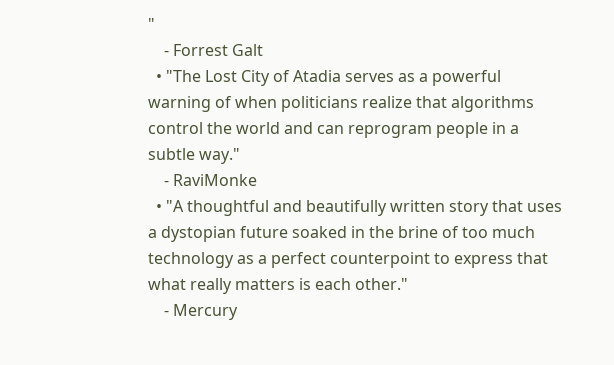"
    - Forrest Galt
  • "The Lost City of Atadia serves as a powerful warning of when politicians realize that algorithms control the world and can reprogram people in a subtle way."
    - RaviMonke
  • "A thoughtful and beautifully written story that uses a dystopian future soaked in the brine of too much technology as a perfect counterpoint to express that what really matters is each other."
    - Mercury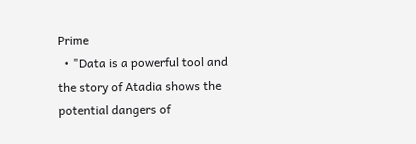Prime
  • "Data is a powerful tool and the story of Atadia shows the potential dangers of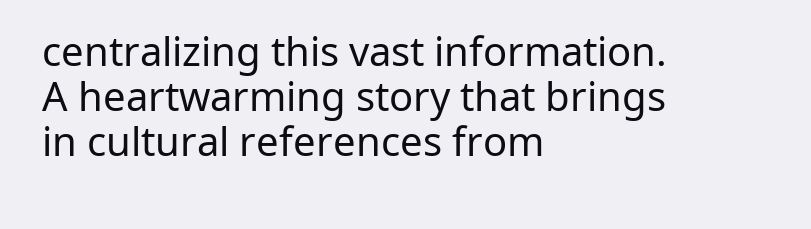centralizing this vast information. A heartwarming story that brings in cultural references from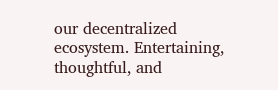our decentralized ecosystem. Entertaining, thoughtful, and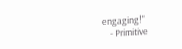engaging!"
    - Primitive